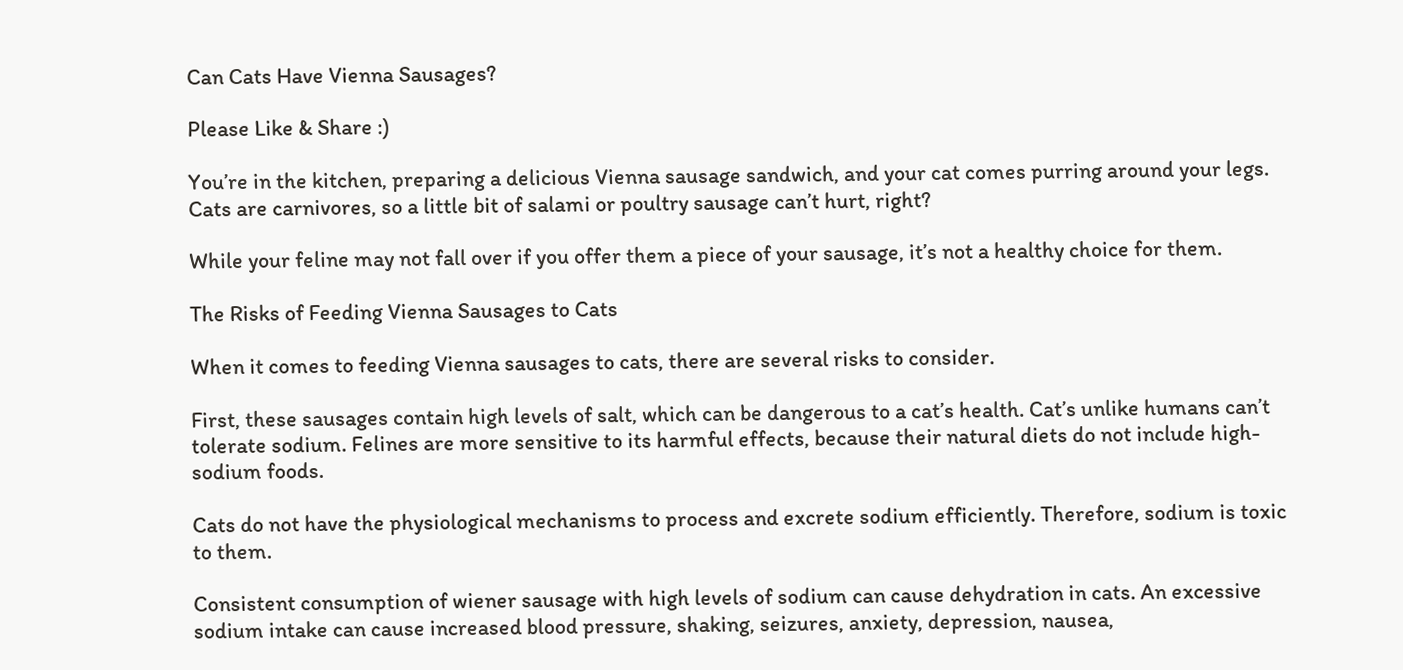Can Cats Have Vienna Sausages?

Please Like & Share :)

You’re in the kitchen, preparing a delicious Vienna sausage sandwich, and your cat comes purring around your legs. Cats are carnivores, so a little bit of salami or poultry sausage can’t hurt, right?

While your feline may not fall over if you offer them a piece of your sausage, it’s not a healthy choice for them.

The Risks of Feeding Vienna Sausages to Cats

When it comes to feeding Vienna sausages to cats, there are several risks to consider.

First, these sausages contain high levels of salt, which can be dangerous to a cat’s health. Cat’s unlike humans can’t tolerate sodium. Felines are more sensitive to its harmful effects, because their natural diets do not include high-sodium foods.

Cats do not have the physiological mechanisms to process and excrete sodium efficiently. Therefore, sodium is toxic to them.

Consistent consumption of wiener sausage with high levels of sodium can cause dehydration in cats. An excessive sodium intake can cause increased blood pressure, shaking, seizures, anxiety, depression, nausea,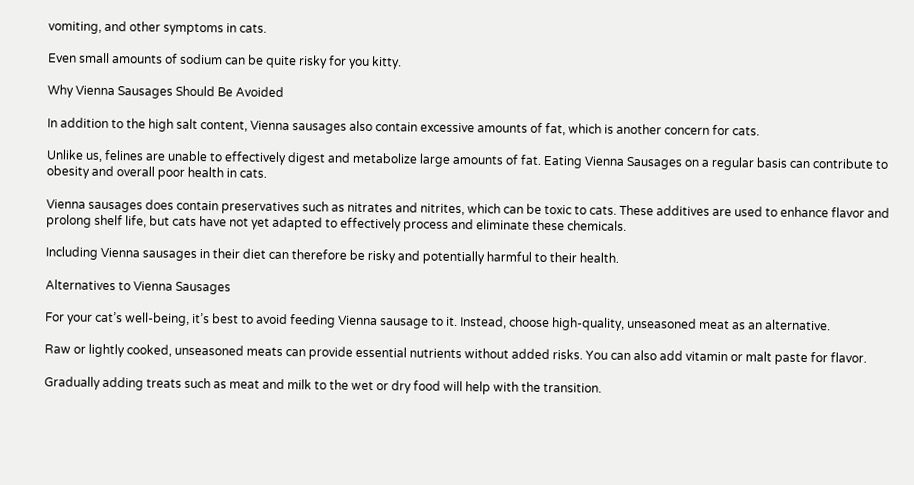vomiting, and other symptoms in cats.

Even small amounts of sodium can be quite risky for you kitty.

Why Vienna Sausages Should Be Avoided

In addition to the high salt content, Vienna sausages also contain excessive amounts of fat, which is another concern for cats.

Unlike us, felines are unable to effectively digest and metabolize large amounts of fat. Eating Vienna Sausages on a regular basis can contribute to obesity and overall poor health in cats.

Vienna sausages does contain preservatives such as nitrates and nitrites, which can be toxic to cats. These additives are used to enhance flavor and prolong shelf life, but cats have not yet adapted to effectively process and eliminate these chemicals.

Including Vienna sausages in their diet can therefore be risky and potentially harmful to their health.

Alternatives to Vienna Sausages

For your cat’s well-being, it’s best to avoid feeding Vienna sausage to it. Instead, choose high-quality, unseasoned meat as an alternative.

Raw or lightly cooked, unseasoned meats can provide essential nutrients without added risks. You can also add vitamin or malt paste for flavor.

Gradually adding treats such as meat and milk to the wet or dry food will help with the transition.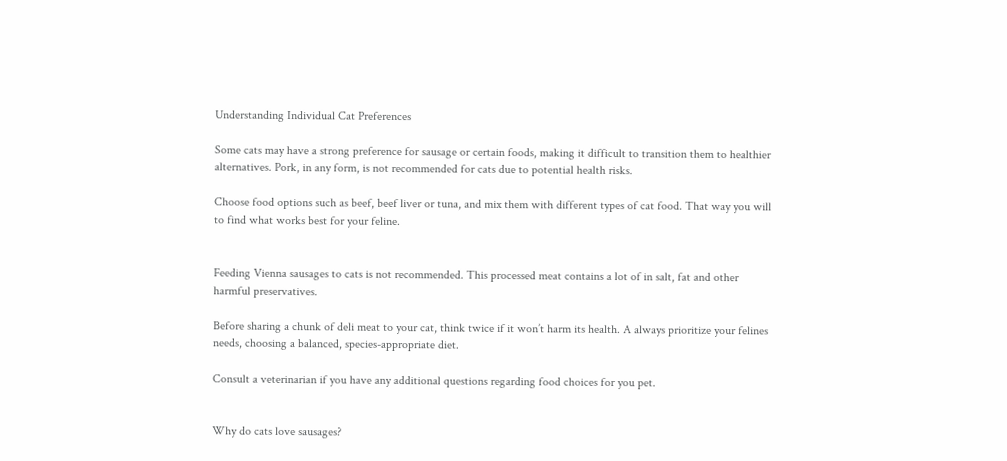Understanding Individual Cat Preferences

Some cats may have a strong preference for sausage or certain foods, making it difficult to transition them to healthier alternatives. Pork, in any form, is not recommended for cats due to potential health risks.

Choose food options such as beef, beef liver or tuna, and mix them with different types of cat food. That way you will to find what works best for your feline.


Feeding Vienna sausages to cats is not recommended. This processed meat contains a lot of in salt, fat and other harmful preservatives.

Before sharing a chunk of deli meat to your cat, think twice if it won’t harm its health. A always prioritize your felines needs, choosing a balanced, species-appropriate diet.

Consult a veterinarian if you have any additional questions regarding food choices for you pet.


Why do cats love sausages?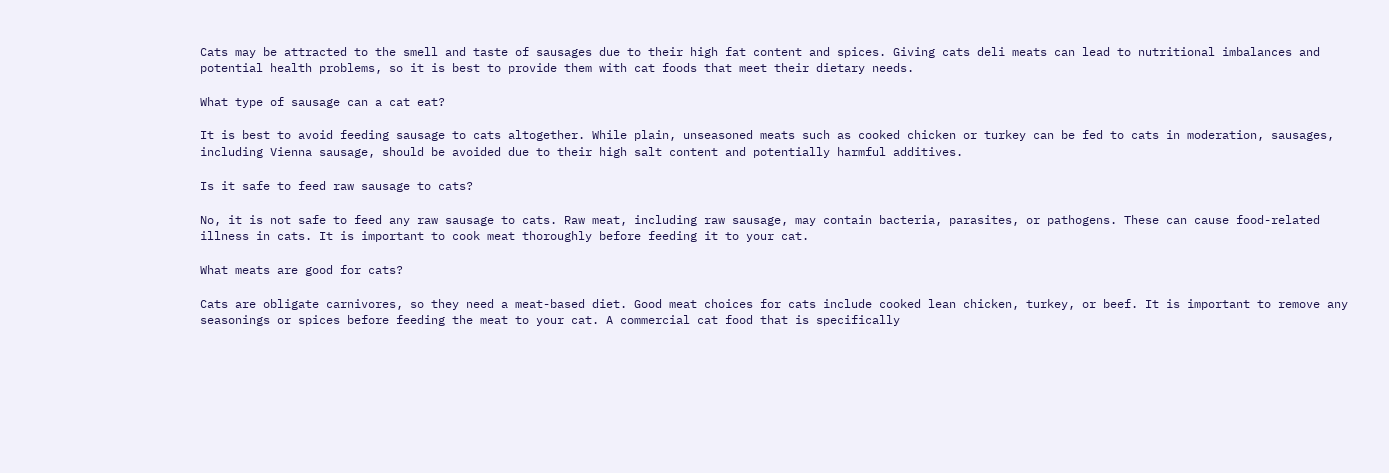Cats may be attracted to the smell and taste of sausages due to their high fat content and spices. Giving cats deli meats can lead to nutritional imbalances and potential health problems, so it is best to provide them with cat foods that meet their dietary needs.

What type of sausage can a cat eat?

It is best to avoid feeding sausage to cats altogether. While plain, unseasoned meats such as cooked chicken or turkey can be fed to cats in moderation, sausages, including Vienna sausage, should be avoided due to their high salt content and potentially harmful additives.

Is it safe to feed raw sausage to cats?

No, it is not safe to feed any raw sausage to cats. Raw meat, including raw sausage, may contain bacteria, parasites, or pathogens. These can cause food-related illness in cats. It is important to cook meat thoroughly before feeding it to your cat.

What meats are good for cats?

Cats are obligate carnivores, so they need a meat-based diet. Good meat choices for cats include cooked lean chicken, turkey, or beef. It is important to remove any seasonings or spices before feeding the meat to your cat. A commercial cat food that is specifically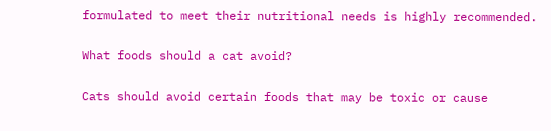formulated to meet their nutritional needs is highly recommended.

What foods should a cat avoid?

Cats should avoid certain foods that may be toxic or cause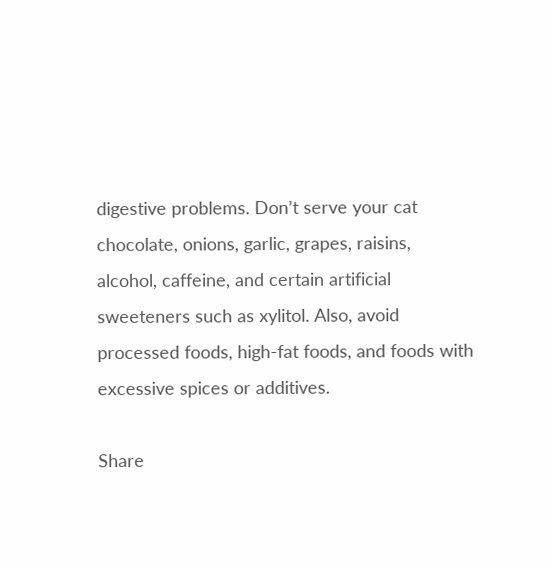digestive problems. Don’t serve your cat chocolate, onions, garlic, grapes, raisins, alcohol, caffeine, and certain artificial sweeteners such as xylitol. Also, avoid processed foods, high-fat foods, and foods with excessive spices or additives.

Share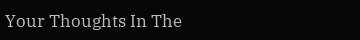Your Thoughts In The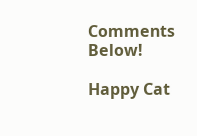Comments Below!

Happy Cat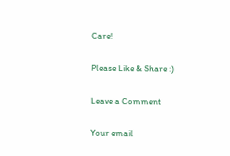Care!

Please Like & Share :)

Leave a Comment

Your email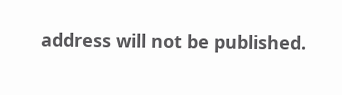address will not be published.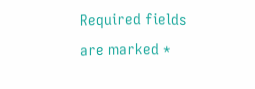Required fields are marked *